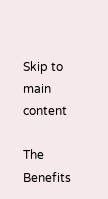Skip to main content

The Benefits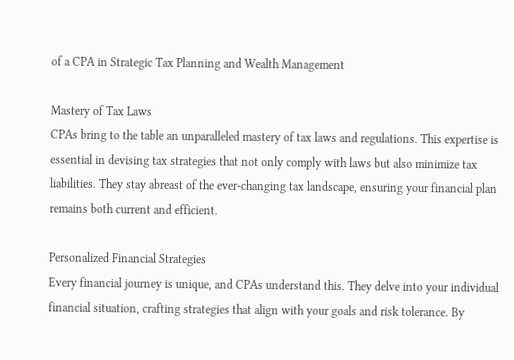of a CPA in Strategic Tax Planning and Wealth Management

Mastery of Tax Laws
CPAs bring to the table an unparalleled mastery of tax laws and regulations. This expertise is essential in devising tax strategies that not only comply with laws but also minimize tax liabilities. They stay abreast of the ever-changing tax landscape, ensuring your financial plan remains both current and efficient.

Personalized Financial Strategies
Every financial journey is unique, and CPAs understand this. They delve into your individual financial situation, crafting strategies that align with your goals and risk tolerance. By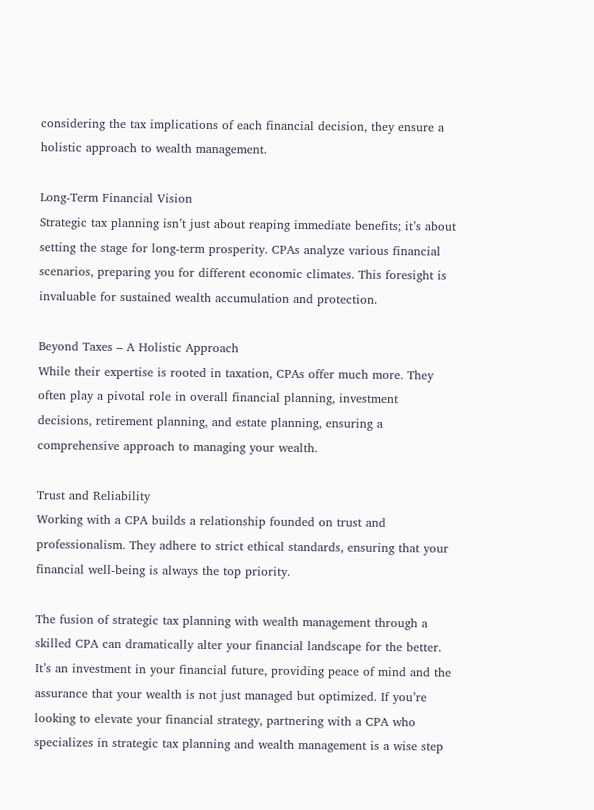considering the tax implications of each financial decision, they ensure a holistic approach to wealth management.

Long-Term Financial Vision
Strategic tax planning isn’t just about reaping immediate benefits; it’s about setting the stage for long-term prosperity. CPAs analyze various financial scenarios, preparing you for different economic climates. This foresight is invaluable for sustained wealth accumulation and protection.

Beyond Taxes – A Holistic Approach
While their expertise is rooted in taxation, CPAs offer much more. They often play a pivotal role in overall financial planning, investment decisions, retirement planning, and estate planning, ensuring a comprehensive approach to managing your wealth.

Trust and Reliability
Working with a CPA builds a relationship founded on trust and professionalism. They adhere to strict ethical standards, ensuring that your financial well-being is always the top priority.

The fusion of strategic tax planning with wealth management through a skilled CPA can dramatically alter your financial landscape for the better. It’s an investment in your financial future, providing peace of mind and the assurance that your wealth is not just managed but optimized. If you’re looking to elevate your financial strategy, partnering with a CPA who specializes in strategic tax planning and wealth management is a wise step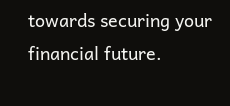towards securing your financial future.